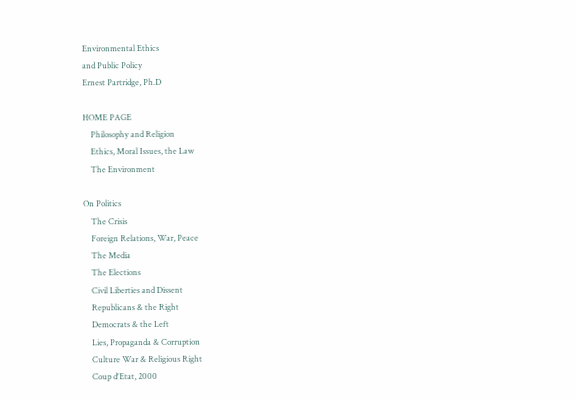Environmental Ethics
and Public Policy
Ernest Partridge, Ph.D

HOME PAGE
    Philosophy and Religion
    Ethics, Moral Issues, the Law
    The Environment

On Politics
    The Crisis
    Foreign Relations, War, Peace
    The Media
    The Elections
    Civil Liberties and Dissent
    Republicans & the Right
    Democrats & the Left
    Lies, Propaganda & Corruption
    Culture War & Religious Right
    Coup d'Etat, 2000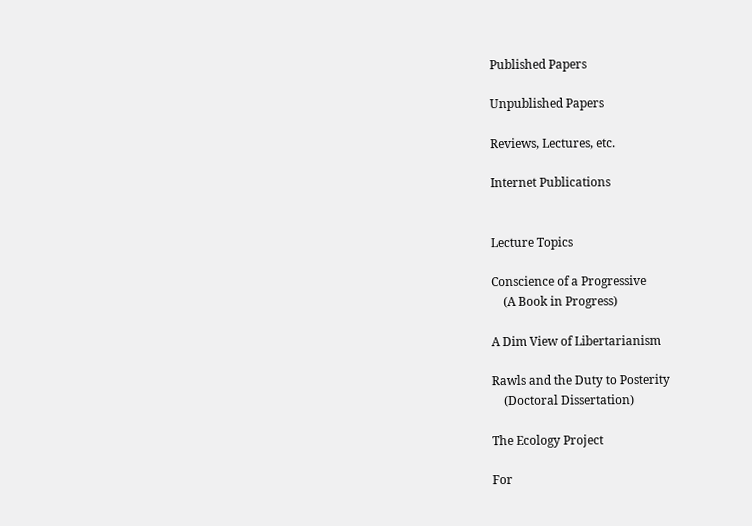Published Papers

Unpublished Papers

Reviews, Lectures, etc.

Internet Publications


Lecture Topics

Conscience of a Progressive
    (A Book in Progress)

A Dim View of Libertarianism

Rawls and the Duty to Posterity
    (Doctoral Dissertation)

The Ecology Project

For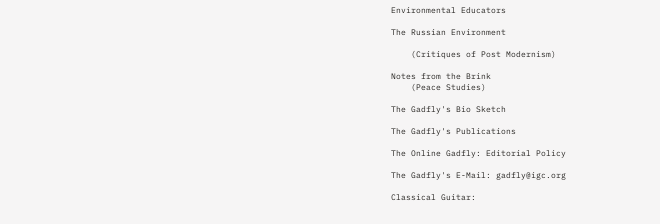Environmental Educators

The Russian Environment

    (Critiques of Post Modernism)

Notes from the Brink
    (Peace Studies)

The Gadfly's Bio Sketch

The Gadfly's Publications

The Online Gadfly: Editorial Policy

The Gadfly's E-Mail: gadfly@igc.org

Classical Guitar: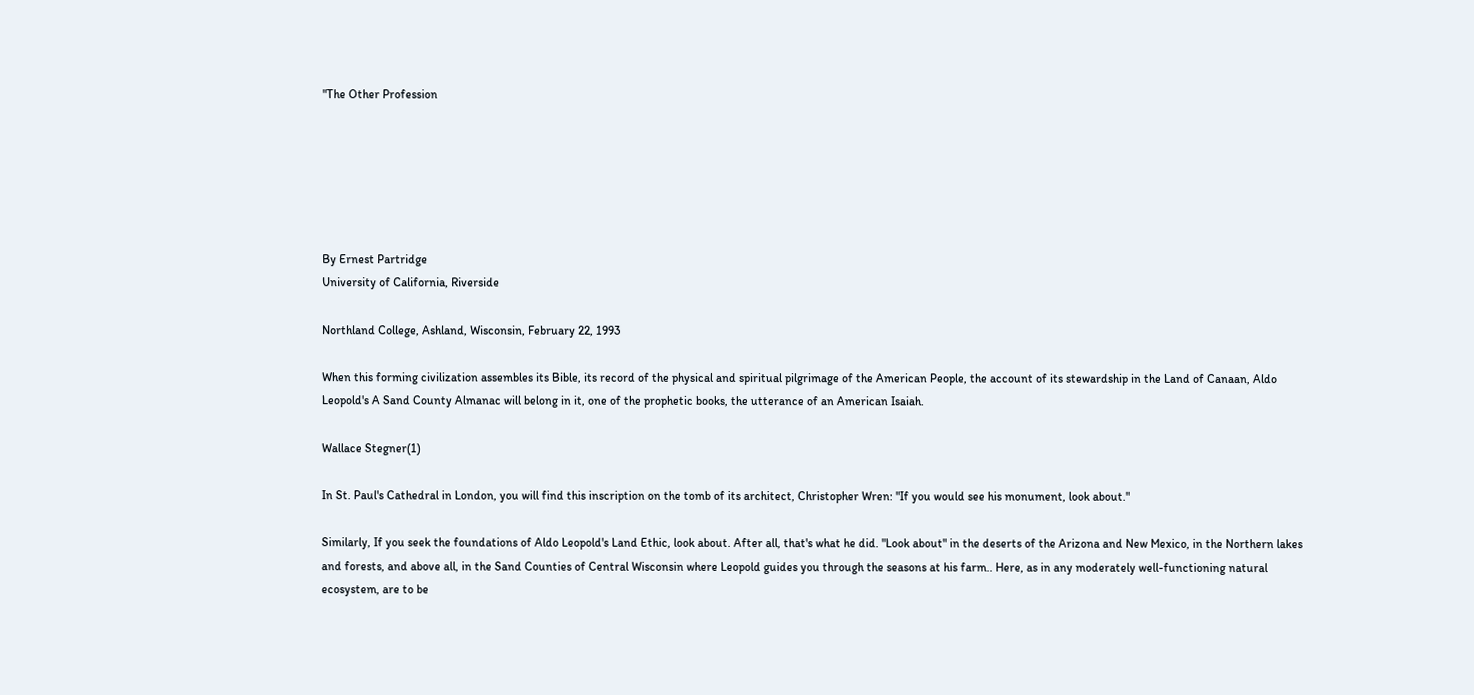"The Other Profession






By Ernest Partridge
University of California, Riverside

Northland College, Ashland, Wisconsin, February 22, 1993

When this forming civilization assembles its Bible, its record of the physical and spiritual pilgrimage of the American People, the account of its stewardship in the Land of Canaan, Aldo Leopold's A Sand County Almanac will belong in it, one of the prophetic books, the utterance of an American Isaiah.

Wallace Stegner(1)

In St. Paul's Cathedral in London, you will find this inscription on the tomb of its architect, Christopher Wren: "If you would see his monument, look about."

Similarly, If you seek the foundations of Aldo Leopold's Land Ethic, look about. After all, that's what he did. "Look about" in the deserts of the Arizona and New Mexico, in the Northern lakes and forests, and above all, in the Sand Counties of Central Wisconsin where Leopold guides you through the seasons at his farm.. Here, as in any moderately well-functioning natural ecosystem, are to be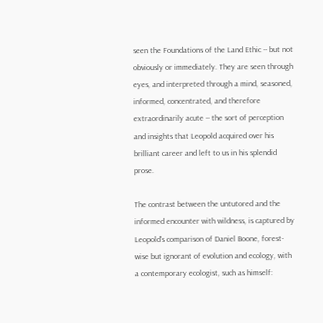seen the Foundations of the Land Ethic -- but not obviously or immediately. They are seen through eyes, and interpreted through a mind, seasoned, informed, concentrated, and therefore extraordinarily acute -- the sort of perception and insights that Leopold acquired over his brilliant career and left to us in his splendid prose.

The contrast between the untutored and the informed encounter with wildness, is captured by Leopold's comparison of Daniel Boone, forest-wise but ignorant of evolution and ecology, with a contemporary ecologist, such as himself: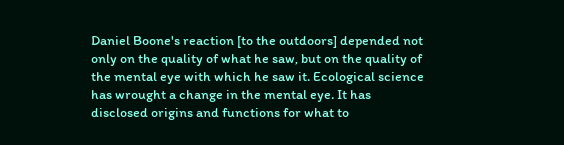Daniel Boone's reaction [to the outdoors] depended not only on the quality of what he saw, but on the quality of the mental eye with which he saw it. Ecological science has wrought a change in the mental eye. It has disclosed origins and functions for what to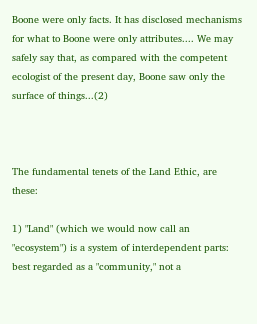Boone were only facts. It has disclosed mechanisms for what to Boone were only attributes.... We may safely say that, as compared with the competent ecologist of the present day, Boone saw only the surface of things...(2)



The fundamental tenets of the Land Ethic, are these:

1) "Land" (which we would now call an "ecosystem") is a system of interdependent parts: best regarded as a "community," not a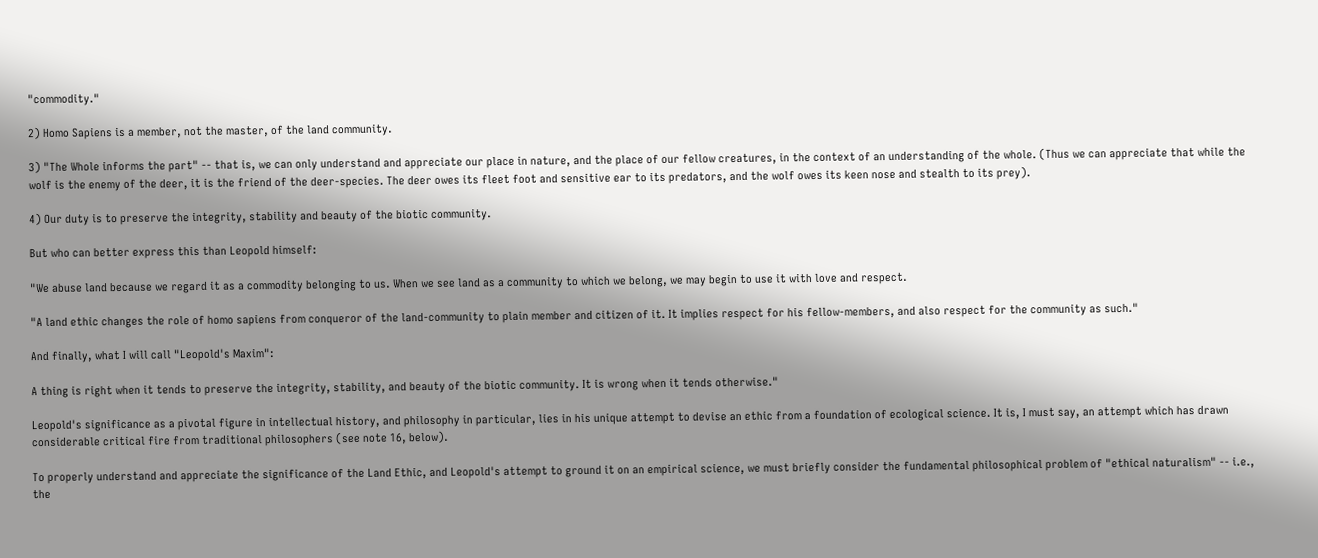"commodity."

2) Homo Sapiens is a member, not the master, of the land community.

3) "The Whole informs the part" -- that is, we can only understand and appreciate our place in nature, and the place of our fellow creatures, in the context of an understanding of the whole. (Thus we can appreciate that while the wolf is the enemy of the deer, it is the friend of the deer-species. The deer owes its fleet foot and sensitive ear to its predators, and the wolf owes its keen nose and stealth to its prey).

4) Our duty is to preserve the integrity, stability and beauty of the biotic community.

But who can better express this than Leopold himself:

"We abuse land because we regard it as a commodity belonging to us. When we see land as a community to which we belong, we may begin to use it with love and respect.

"A land ethic changes the role of homo sapiens from conqueror of the land-community to plain member and citizen of it. It implies respect for his fellow-members, and also respect for the community as such."

And finally, what I will call "Leopold's Maxim":

A thing is right when it tends to preserve the integrity, stability, and beauty of the biotic community. It is wrong when it tends otherwise."

Leopold's significance as a pivotal figure in intellectual history, and philosophy in particular, lies in his unique attempt to devise an ethic from a foundation of ecological science. It is, I must say, an attempt which has drawn considerable critical fire from traditional philosophers (see note 16, below).

To properly understand and appreciate the significance of the Land Ethic, and Leopold's attempt to ground it on an empirical science, we must briefly consider the fundamental philosophical problem of "ethical naturalism" -- i.e., the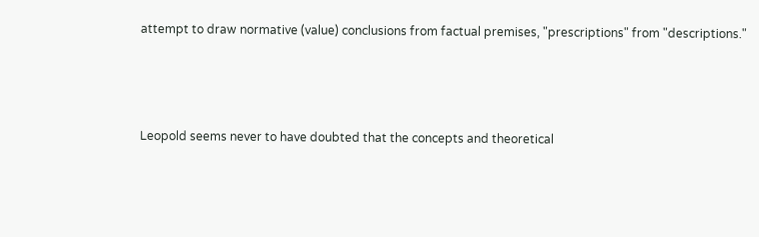attempt to draw normative (value) conclusions from factual premises, "prescriptions" from "descriptions."



Leopold seems never to have doubted that the concepts and theoretical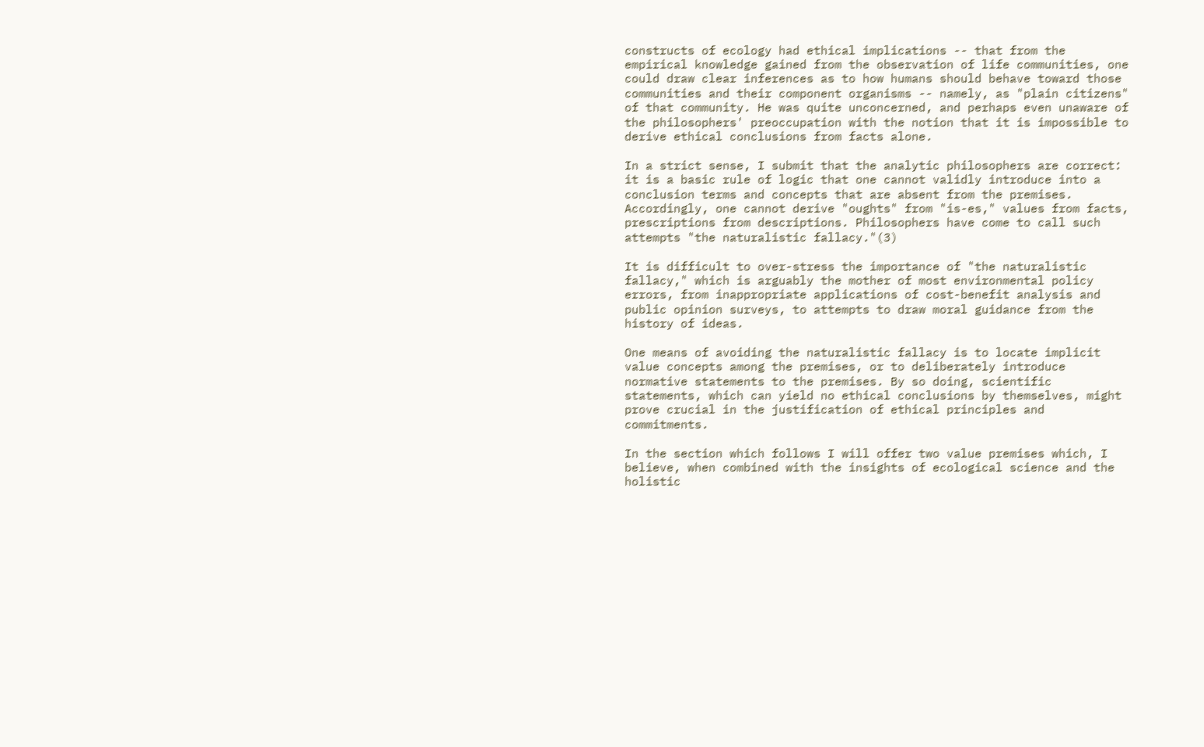constructs of ecology had ethical implications -- that from the empirical knowledge gained from the observation of life communities, one could draw clear inferences as to how humans should behave toward those communities and their component organisms -- namely, as "plain citizens" of that community. He was quite unconcerned, and perhaps even unaware of the philosophers' preoccupation with the notion that it is impossible to derive ethical conclusions from facts alone.

In a strict sense, I submit that the analytic philosophers are correct: it is a basic rule of logic that one cannot validly introduce into a conclusion terms and concepts that are absent from the premises. Accordingly, one cannot derive "oughts" from "is-es," values from facts, prescriptions from descriptions. Philosophers have come to call such attempts "the naturalistic fallacy."(3)

It is difficult to over-stress the importance of "the naturalistic fallacy," which is arguably the mother of most environmental policy errors, from inappropriate applications of cost-benefit analysis and public opinion surveys, to attempts to draw moral guidance from the history of ideas.

One means of avoiding the naturalistic fallacy is to locate implicit value concepts among the premises, or to deliberately introduce normative statements to the premises. By so doing, scientific statements, which can yield no ethical conclusions by themselves, might prove crucial in the justification of ethical principles and commitments.

In the section which follows I will offer two value premises which, I believe, when combined with the insights of ecological science and the holistic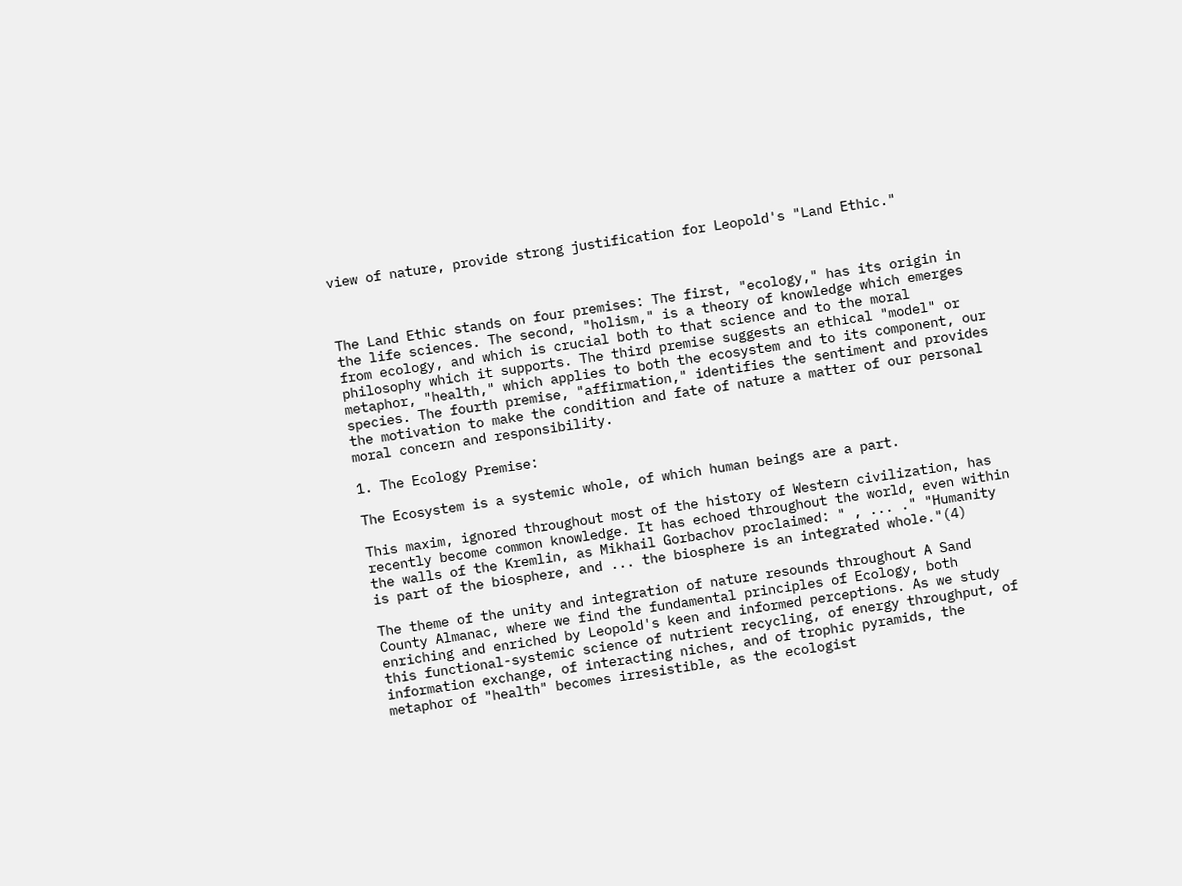view of nature, provide strong justification for Leopold's "Land Ethic."



The Land Ethic stands on four premises: The first, "ecology," has its origin in the life sciences. The second, "holism," is a theory of knowledge which emerges from ecology, and which is crucial both to that science and to the moral philosophy which it supports. The third premise suggests an ethical "model" or metaphor, "health," which applies to both the ecosystem and to its component, our species. The fourth premise, "affirmation," identifies the sentiment and provides the motivation to make the condition and fate of nature a matter of our personal moral concern and responsibility.

1. The Ecology Premise:

The Ecosystem is a systemic whole, of which human beings are a part.

This maxim, ignored throughout most of the history of Western civilization, has recently become common knowledge. It has echoed throughout the world, even within the walls of the Kremlin, as Mikhail Gorbachov proclaimed: " , ... ." "Humanity is part of the biosphere, and ... the biosphere is an integrated whole."(4)

The theme of the unity and integration of nature resounds throughout A Sand County Almanac, where we find the fundamental principles of Ecology, both enriching and enriched by Leopold's keen and informed perceptions. As we study this functional-systemic science of nutrient recycling, of energy throughput, of information exchange, of interacting niches, and of trophic pyramids, the metaphor of "health" becomes irresistible, as the ecologist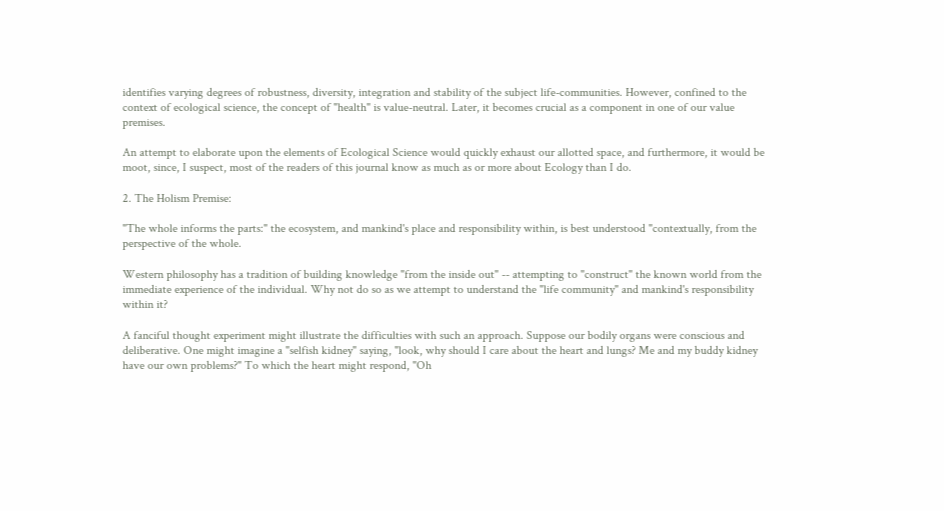identifies varying degrees of robustness, diversity, integration and stability of the subject life-communities. However, confined to the context of ecological science, the concept of "health" is value-neutral. Later, it becomes crucial as a component in one of our value premises.

An attempt to elaborate upon the elements of Ecological Science would quickly exhaust our allotted space, and furthermore, it would be moot, since, I suspect, most of the readers of this journal know as much as or more about Ecology than I do.

2. The Holism Premise:

"The whole informs the parts:" the ecosystem, and mankind's place and responsibility within, is best understood "contextually, from the perspective of the whole.

Western philosophy has a tradition of building knowledge "from the inside out" -- attempting to "construct" the known world from the immediate experience of the individual. Why not do so as we attempt to understand the "life community" and mankind's responsibility within it?

A fanciful thought experiment might illustrate the difficulties with such an approach. Suppose our bodily organs were conscious and deliberative. One might imagine a "selfish kidney" saying, "look, why should I care about the heart and lungs? Me and my buddy kidney have our own problems?" To which the heart might respond, "Oh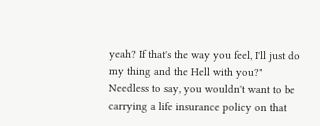yeah? If that's the way you feel, I'll just do my thing and the Hell with you?" Needless to say, you wouldn't want to be carrying a life insurance policy on that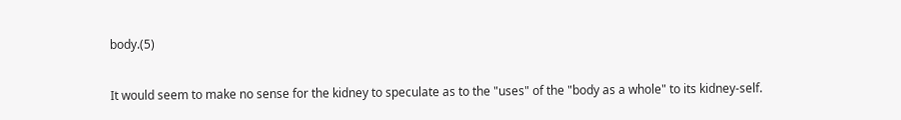body.(5)

It would seem to make no sense for the kidney to speculate as to the "uses" of the "body as a whole" to its kidney-self.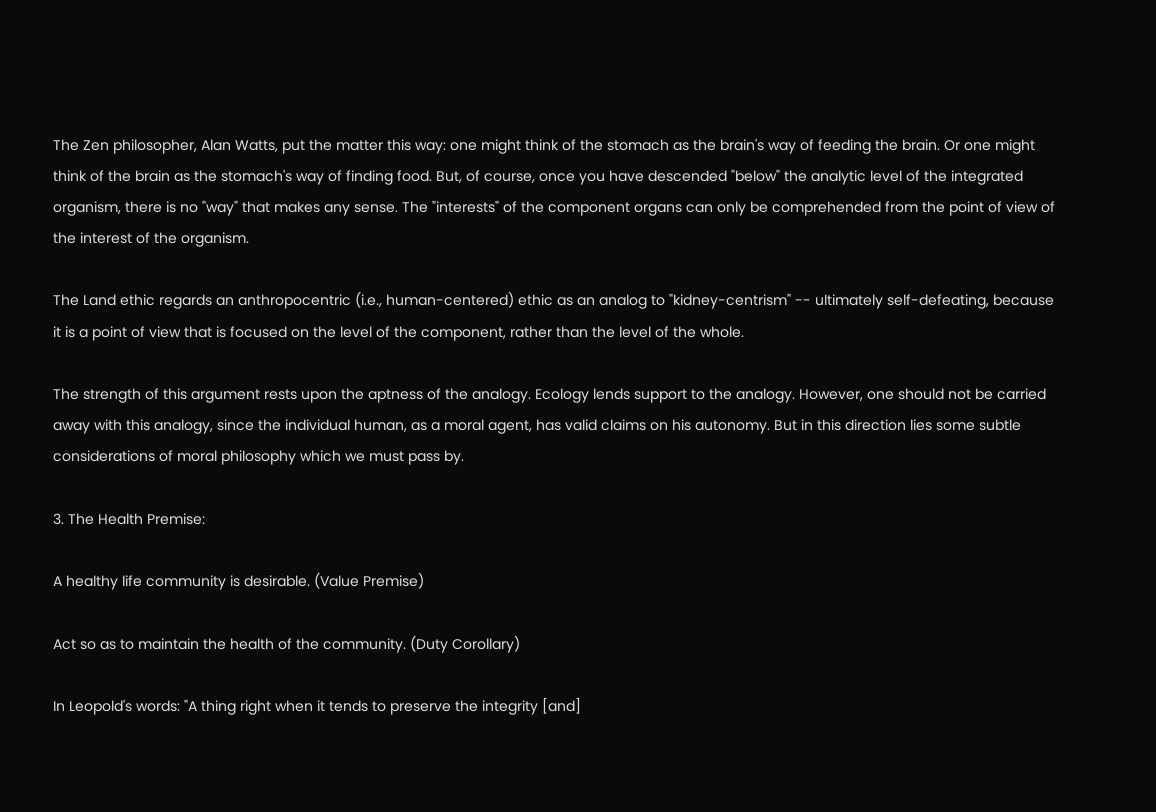The Zen philosopher, Alan Watts, put the matter this way: one might think of the stomach as the brain's way of feeding the brain. Or one might think of the brain as the stomach's way of finding food. But, of course, once you have descended "below" the analytic level of the integrated organism, there is no "way" that makes any sense. The "interests" of the component organs can only be comprehended from the point of view of the interest of the organism.

The Land ethic regards an anthropocentric (i.e., human-centered) ethic as an analog to "kidney-centrism" -- ultimately self-defeating, because it is a point of view that is focused on the level of the component, rather than the level of the whole.

The strength of this argument rests upon the aptness of the analogy. Ecology lends support to the analogy. However, one should not be carried away with this analogy, since the individual human, as a moral agent, has valid claims on his autonomy. But in this direction lies some subtle considerations of moral philosophy which we must pass by.

3. The Health Premise:

A healthy life community is desirable. (Value Premise)

Act so as to maintain the health of the community. (Duty Corollary)

In Leopold's words: "A thing right when it tends to preserve the integrity [and]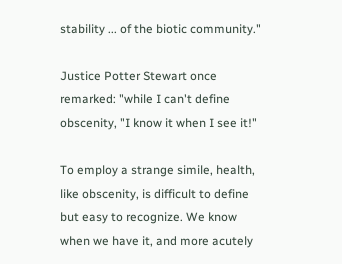stability ... of the biotic community."

Justice Potter Stewart once remarked: "while I can't define obscenity, "I know it when I see it!"

To employ a strange simile, health, like obscenity, is difficult to define but easy to recognize. We know when we have it, and more acutely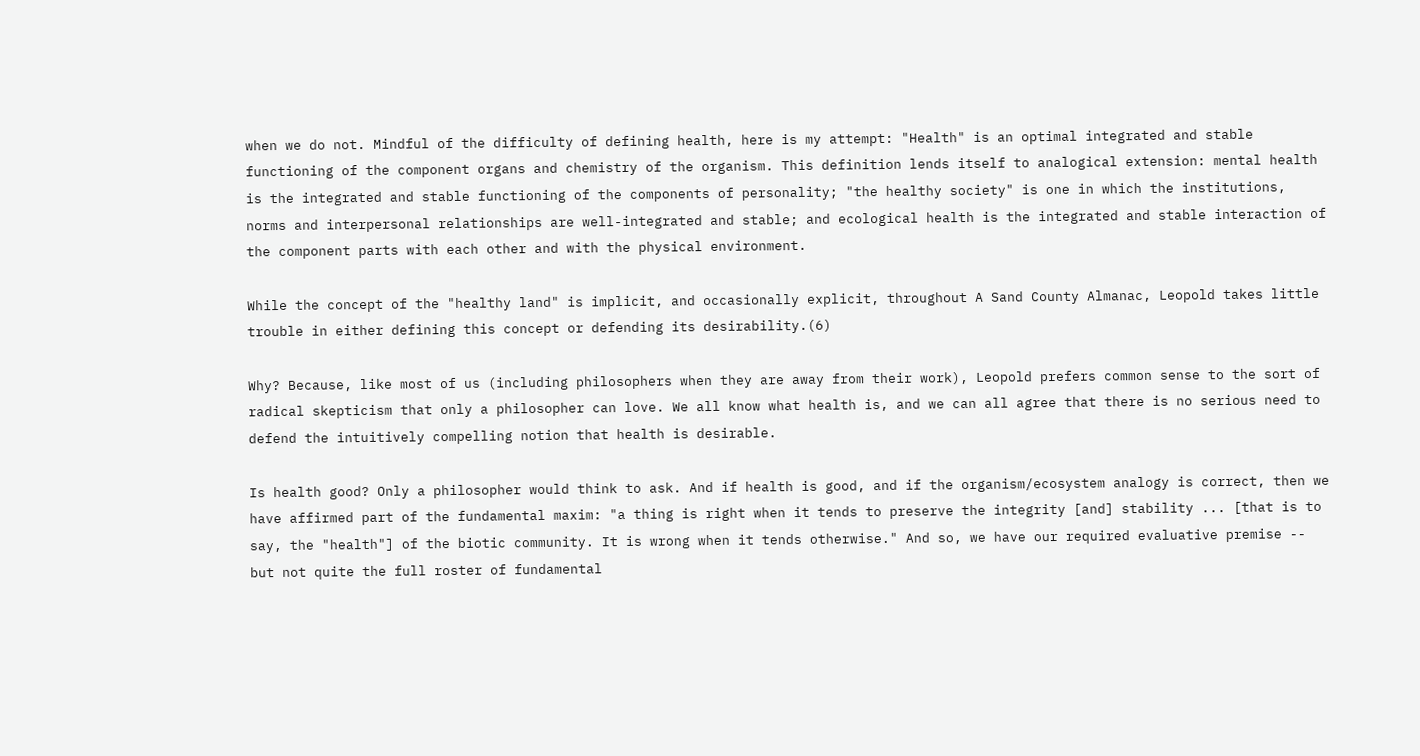when we do not. Mindful of the difficulty of defining health, here is my attempt: "Health" is an optimal integrated and stable functioning of the component organs and chemistry of the organism. This definition lends itself to analogical extension: mental health is the integrated and stable functioning of the components of personality; "the healthy society" is one in which the institutions, norms and interpersonal relationships are well-integrated and stable; and ecological health is the integrated and stable interaction of the component parts with each other and with the physical environment.

While the concept of the "healthy land" is implicit, and occasionally explicit, throughout A Sand County Almanac, Leopold takes little trouble in either defining this concept or defending its desirability.(6)

Why? Because, like most of us (including philosophers when they are away from their work), Leopold prefers common sense to the sort of radical skepticism that only a philosopher can love. We all know what health is, and we can all agree that there is no serious need to defend the intuitively compelling notion that health is desirable.

Is health good? Only a philosopher would think to ask. And if health is good, and if the organism/ecosystem analogy is correct, then we have affirmed part of the fundamental maxim: "a thing is right when it tends to preserve the integrity [and] stability ... [that is to say, the "health"] of the biotic community. It is wrong when it tends otherwise." And so, we have our required evaluative premise -- but not quite the full roster of fundamental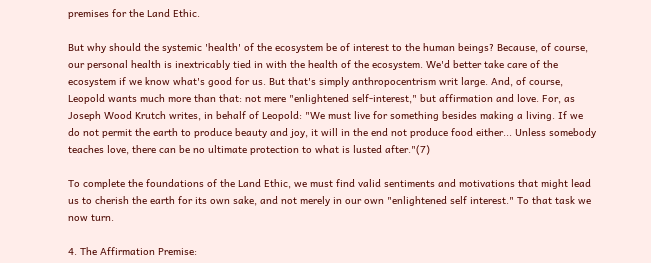premises for the Land Ethic.

But why should the systemic 'health' of the ecosystem be of interest to the human beings? Because, of course, our personal health is inextricably tied in with the health of the ecosystem. We'd better take care of the ecosystem if we know what's good for us. But that's simply anthropocentrism writ large. And, of course, Leopold wants much more than that: not mere "enlightened self-interest," but affirmation and love. For, as Joseph Wood Krutch writes, in behalf of Leopold: "We must live for something besides making a living. If we do not permit the earth to produce beauty and joy, it will in the end not produce food either... Unless somebody teaches love, there can be no ultimate protection to what is lusted after."(7)

To complete the foundations of the Land Ethic, we must find valid sentiments and motivations that might lead us to cherish the earth for its own sake, and not merely in our own "enlightened self interest." To that task we now turn.

4. The Affirmation Premise: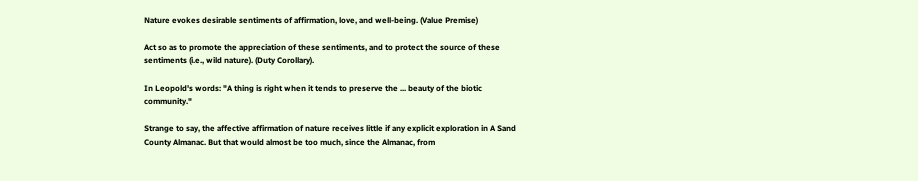Nature evokes desirable sentiments of affirmation, love, and well-being. (Value Premise)

Act so as to promote the appreciation of these sentiments, and to protect the source of these sentiments (i.e., wild nature). (Duty Corollary).

In Leopold's words: "A thing is right when it tends to preserve the ... beauty of the biotic community."

Strange to say, the affective affirmation of nature receives little if any explicit exploration in A Sand County Almanac. But that would almost be too much, since the Almanac, from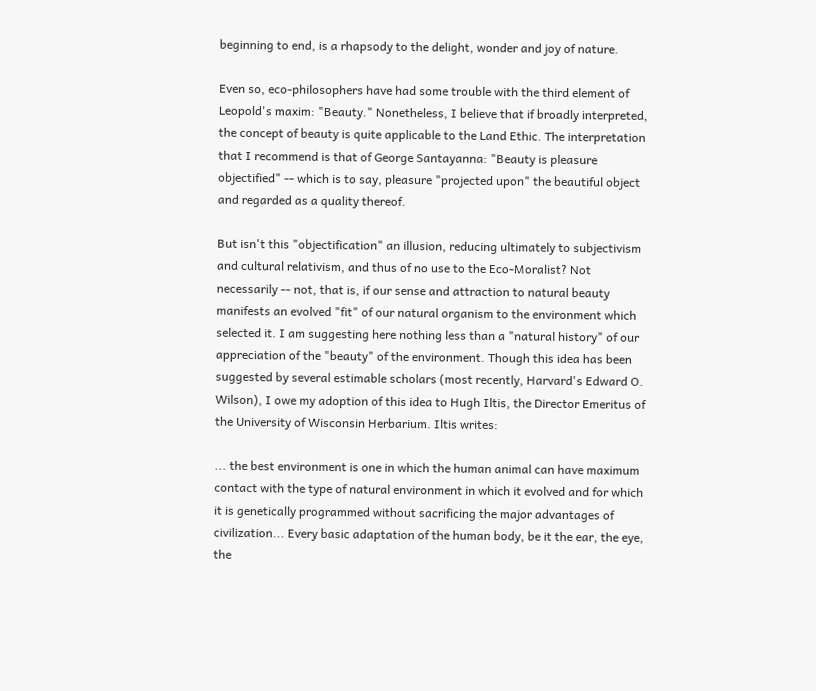beginning to end, is a rhapsody to the delight, wonder and joy of nature.

Even so, eco-philosophers have had some trouble with the third element of Leopold's maxim: "Beauty." Nonetheless, I believe that if broadly interpreted, the concept of beauty is quite applicable to the Land Ethic. The interpretation that I recommend is that of George Santayanna: "Beauty is pleasure objectified" -- which is to say, pleasure "projected upon" the beautiful object and regarded as a quality thereof.

But isn't this "objectification" an illusion, reducing ultimately to subjectivism and cultural relativism, and thus of no use to the Eco-Moralist? Not necessarily -- not, that is, if our sense and attraction to natural beauty manifests an evolved "fit" of our natural organism to the environment which selected it. I am suggesting here nothing less than a "natural history" of our appreciation of the "beauty" of the environment. Though this idea has been suggested by several estimable scholars (most recently, Harvard's Edward O. Wilson), I owe my adoption of this idea to Hugh Iltis, the Director Emeritus of the University of Wisconsin Herbarium. Iltis writes:

... the best environment is one in which the human animal can have maximum contact with the type of natural environment in which it evolved and for which it is genetically programmed without sacrificing the major advantages of civilization... Every basic adaptation of the human body, be it the ear, the eye, the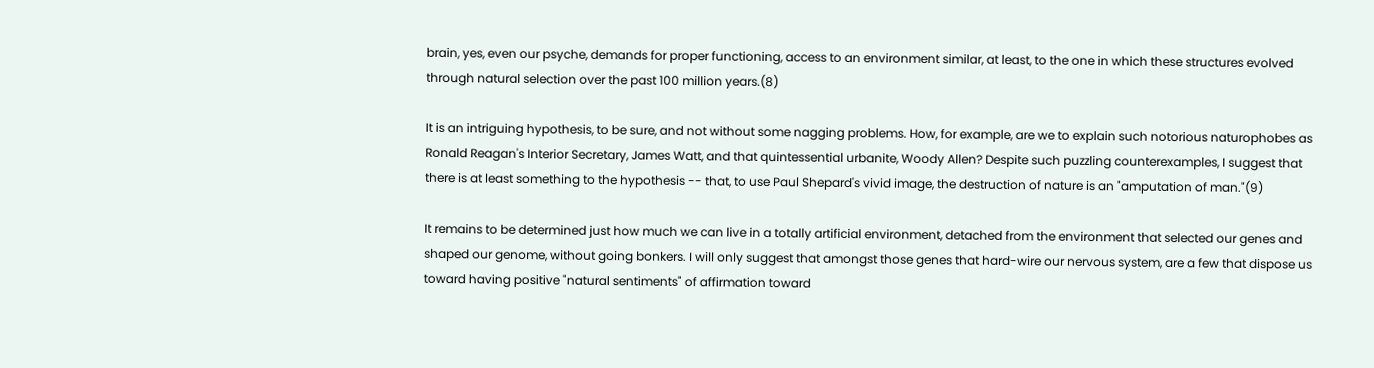brain, yes, even our psyche, demands for proper functioning, access to an environment similar, at least, to the one in which these structures evolved through natural selection over the past 100 million years.(8)

It is an intriguing hypothesis, to be sure, and not without some nagging problems. How, for example, are we to explain such notorious naturophobes as Ronald Reagan's Interior Secretary, James Watt, and that quintessential urbanite, Woody Allen? Despite such puzzling counterexamples, I suggest that there is at least something to the hypothesis -- that, to use Paul Shepard's vivid image, the destruction of nature is an "amputation of man."(9)

It remains to be determined just how much we can live in a totally artificial environment, detached from the environment that selected our genes and shaped our genome, without going bonkers. I will only suggest that amongst those genes that hard-wire our nervous system, are a few that dispose us toward having positive "natural sentiments" of affirmation toward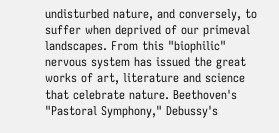undisturbed nature, and conversely, to suffer when deprived of our primeval landscapes. From this "biophilic" nervous system has issued the great works of art, literature and science that celebrate nature. Beethoven's "Pastoral Symphony," Debussy's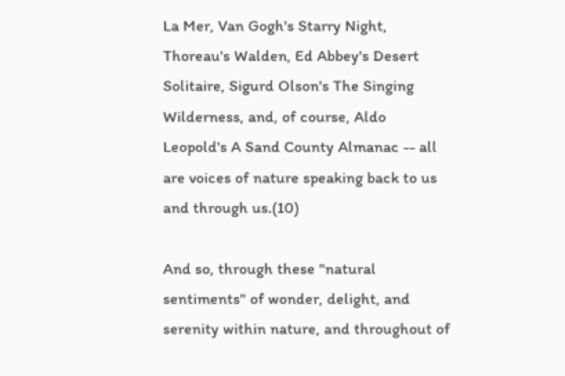La Mer, Van Gogh's Starry Night, Thoreau's Walden, Ed Abbey's Desert Solitaire, Sigurd Olson's The Singing Wilderness, and, of course, Aldo Leopold's A Sand County Almanac -- all are voices of nature speaking back to us and through us.(10)

And so, through these "natural sentiments" of wonder, delight, and serenity within nature, and throughout of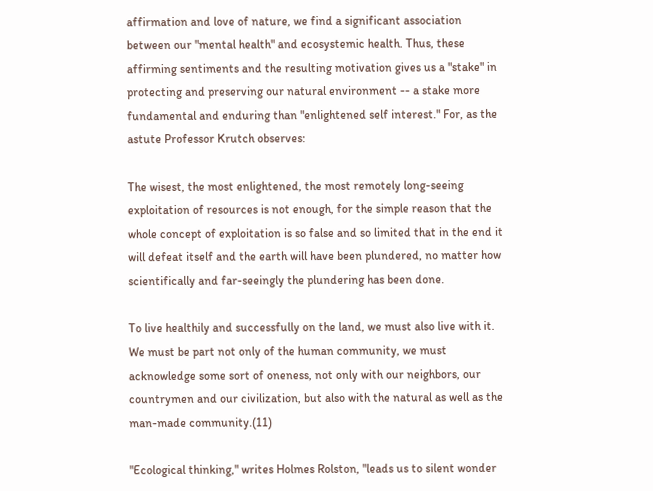affirmation and love of nature, we find a significant association between our "mental health" and ecosystemic health. Thus, these affirming sentiments and the resulting motivation gives us a "stake" in protecting and preserving our natural environment -- a stake more fundamental and enduring than "enlightened self interest." For, as the astute Professor Krutch observes:

The wisest, the most enlightened, the most remotely long-seeing exploitation of resources is not enough, for the simple reason that the whole concept of exploitation is so false and so limited that in the end it will defeat itself and the earth will have been plundered, no matter how scientifically and far-seeingly the plundering has been done.

To live healthily and successfully on the land, we must also live with it. We must be part not only of the human community, we must acknowledge some sort of oneness, not only with our neighbors, our countrymen and our civilization, but also with the natural as well as the man-made community.(11)

"Ecological thinking," writes Holmes Rolston, "leads us to silent wonder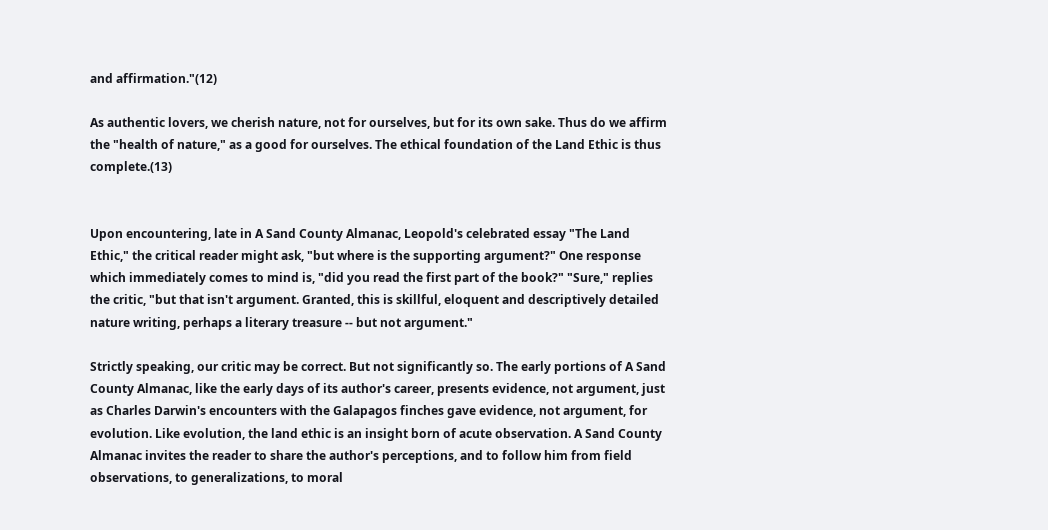and affirmation."(12)

As authentic lovers, we cherish nature, not for ourselves, but for its own sake. Thus do we affirm the "health of nature," as a good for ourselves. The ethical foundation of the Land Ethic is thus complete.(13)


Upon encountering, late in A Sand County Almanac, Leopold's celebrated essay "The Land Ethic," the critical reader might ask, "but where is the supporting argument?" One response which immediately comes to mind is, "did you read the first part of the book?" "Sure," replies the critic, "but that isn't argument. Granted, this is skillful, eloquent and descriptively detailed nature writing, perhaps a literary treasure -- but not argument."

Strictly speaking, our critic may be correct. But not significantly so. The early portions of A Sand County Almanac, like the early days of its author's career, presents evidence, not argument, just as Charles Darwin's encounters with the Galapagos finches gave evidence, not argument, for evolution. Like evolution, the land ethic is an insight born of acute observation. A Sand County Almanac invites the reader to share the author's perceptions, and to follow him from field observations, to generalizations, to moral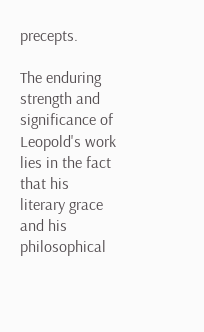precepts.

The enduring strength and significance of Leopold's work lies in the fact that his literary grace and his philosophical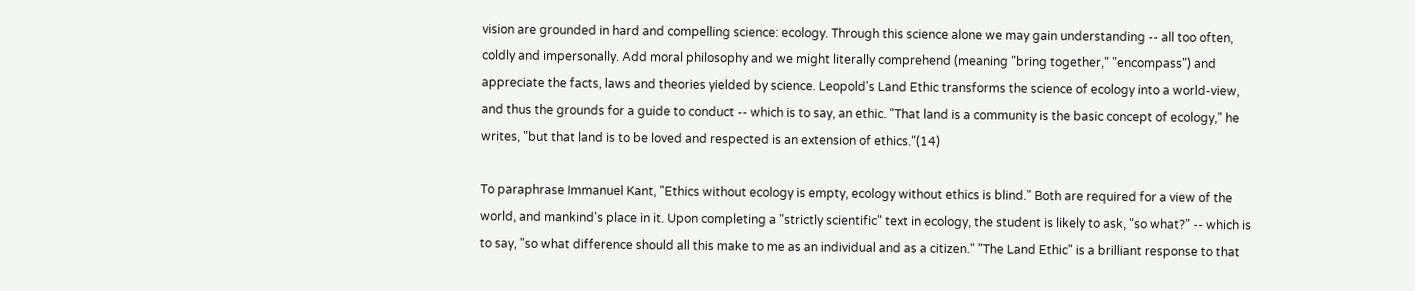vision are grounded in hard and compelling science: ecology. Through this science alone we may gain understanding -- all too often, coldly and impersonally. Add moral philosophy and we might literally comprehend (meaning "bring together," "encompass") and appreciate the facts, laws and theories yielded by science. Leopold's Land Ethic transforms the science of ecology into a world-view, and thus the grounds for a guide to conduct -- which is to say, an ethic. "That land is a community is the basic concept of ecology," he writes, "but that land is to be loved and respected is an extension of ethics."(14)

To paraphrase Immanuel Kant, "Ethics without ecology is empty, ecology without ethics is blind." Both are required for a view of the world, and mankind's place in it. Upon completing a "strictly scientific" text in ecology, the student is likely to ask, "so what?" -- which is to say, "so what difference should all this make to me as an individual and as a citizen." "The Land Ethic" is a brilliant response to that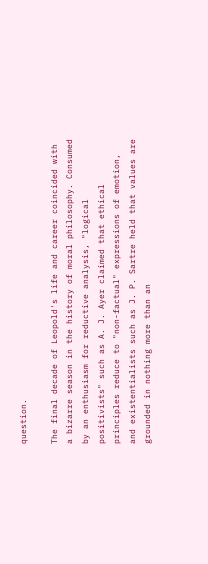question.

The final decade of Leopold's life and career coincided with a bizarre season in the history of moral philosophy. Consumed by an enthusiasm for reductive analysis, "logical positivists" such as A. J. Ayer claimed that ethical principles reduce to "non-factual" expressions of emotion, and existentialists such as J. P. Sartre held that values are grounded in nothing more than an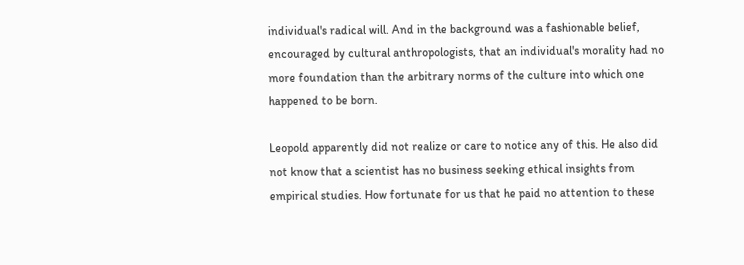individual's radical will. And in the background was a fashionable belief, encouraged by cultural anthropologists, that an individual's morality had no more foundation than the arbitrary norms of the culture into which one happened to be born.

Leopold apparently did not realize or care to notice any of this. He also did not know that a scientist has no business seeking ethical insights from empirical studies. How fortunate for us that he paid no attention to these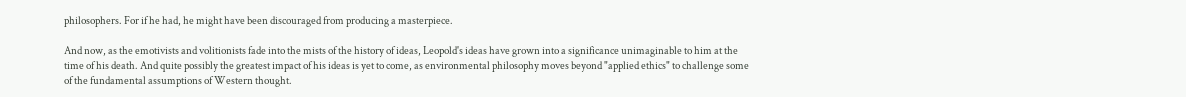philosophers. For if he had, he might have been discouraged from producing a masterpiece.

And now, as the emotivists and volitionists fade into the mists of the history of ideas, Leopold's ideas have grown into a significance unimaginable to him at the time of his death. And quite possibly the greatest impact of his ideas is yet to come, as environmental philosophy moves beyond "applied ethics" to challenge some of the fundamental assumptions of Western thought.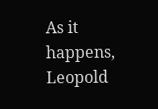As it happens, Leopold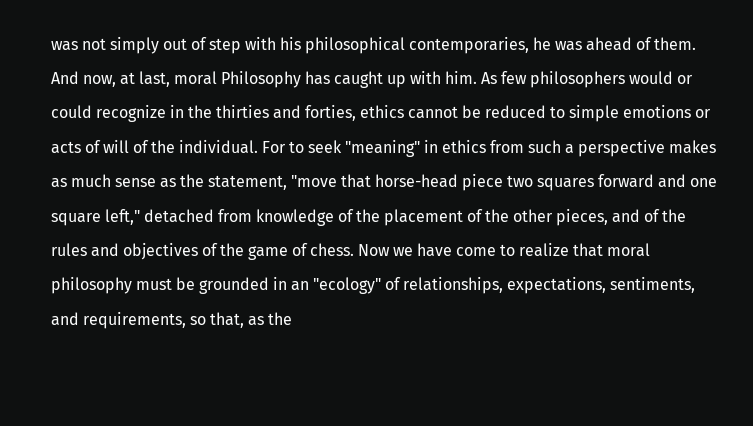was not simply out of step with his philosophical contemporaries, he was ahead of them. And now, at last, moral Philosophy has caught up with him. As few philosophers would or could recognize in the thirties and forties, ethics cannot be reduced to simple emotions or acts of will of the individual. For to seek "meaning" in ethics from such a perspective makes as much sense as the statement, "move that horse-head piece two squares forward and one square left," detached from knowledge of the placement of the other pieces, and of the rules and objectives of the game of chess. Now we have come to realize that moral philosophy must be grounded in an "ecology" of relationships, expectations, sentiments, and requirements, so that, as the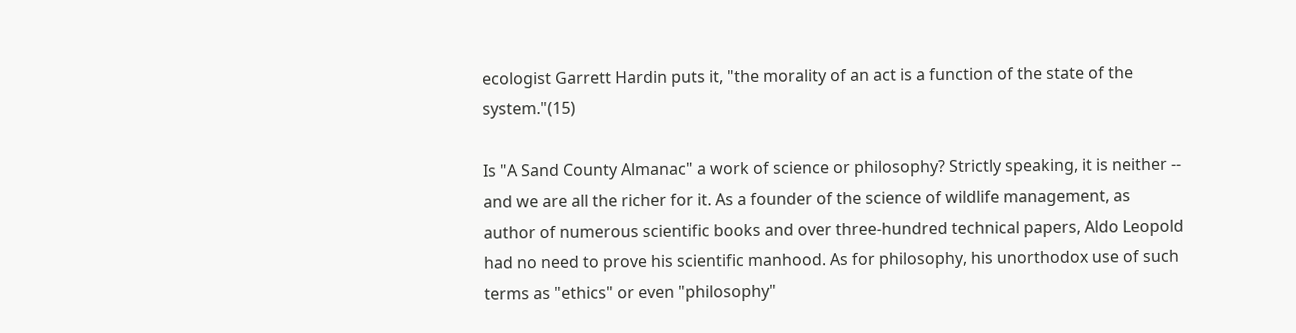ecologist Garrett Hardin puts it, "the morality of an act is a function of the state of the system."(15)

Is "A Sand County Almanac" a work of science or philosophy? Strictly speaking, it is neither -- and we are all the richer for it. As a founder of the science of wildlife management, as author of numerous scientific books and over three-hundred technical papers, Aldo Leopold had no need to prove his scientific manhood. As for philosophy, his unorthodox use of such terms as "ethics" or even "philosophy"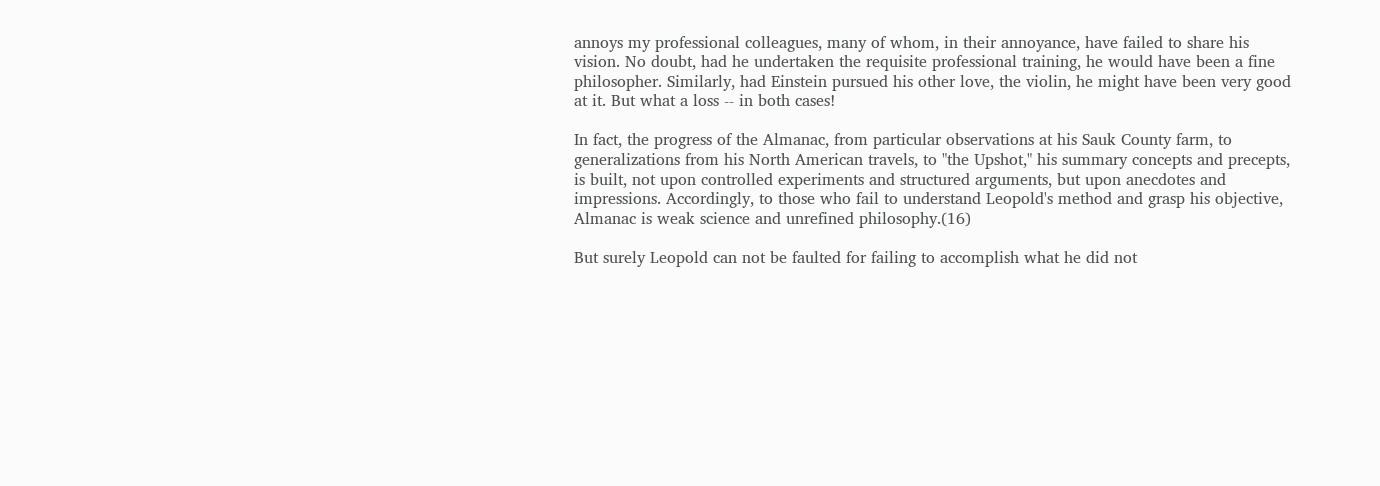annoys my professional colleagues, many of whom, in their annoyance, have failed to share his vision. No doubt, had he undertaken the requisite professional training, he would have been a fine philosopher. Similarly, had Einstein pursued his other love, the violin, he might have been very good at it. But what a loss -- in both cases!

In fact, the progress of the Almanac, from particular observations at his Sauk County farm, to generalizations from his North American travels, to "the Upshot," his summary concepts and precepts, is built, not upon controlled experiments and structured arguments, but upon anecdotes and impressions. Accordingly, to those who fail to understand Leopold's method and grasp his objective, Almanac is weak science and unrefined philosophy.(16)

But surely Leopold can not be faulted for failing to accomplish what he did not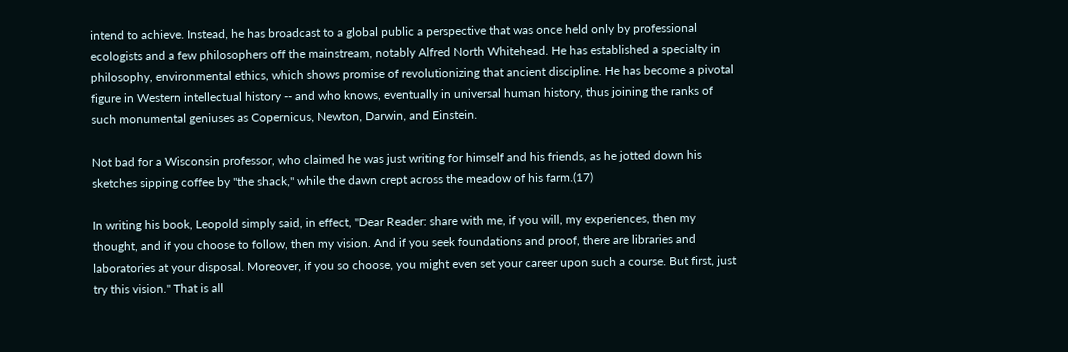intend to achieve. Instead, he has broadcast to a global public a perspective that was once held only by professional ecologists and a few philosophers off the mainstream, notably Alfred North Whitehead. He has established a specialty in philosophy, environmental ethics, which shows promise of revolutionizing that ancient discipline. He has become a pivotal figure in Western intellectual history -- and who knows, eventually in universal human history, thus joining the ranks of such monumental geniuses as Copernicus, Newton, Darwin, and Einstein.

Not bad for a Wisconsin professor, who claimed he was just writing for himself and his friends, as he jotted down his sketches sipping coffee by "the shack," while the dawn crept across the meadow of his farm.(17)

In writing his book, Leopold simply said, in effect, "Dear Reader: share with me, if you will, my experiences, then my thought, and if you choose to follow, then my vision. And if you seek foundations and proof, there are libraries and laboratories at your disposal. Moreover, if you so choose, you might even set your career upon such a course. But first, just try this vision." That is all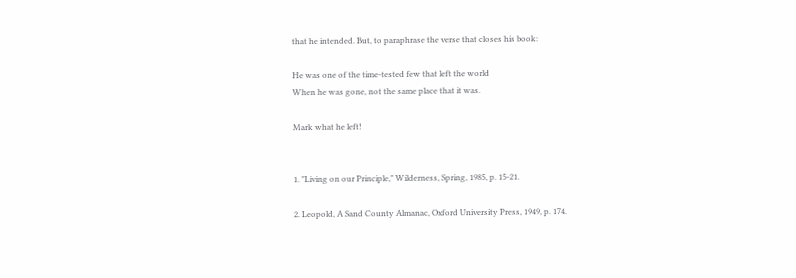that he intended. But, to paraphrase the verse that closes his book:

He was one of the time-tested few that left the world
When he was gone, not the same place that it was.

Mark what he left!


1. "Living on our Principle," Wilderness, Spring, 1985, p. 15-21.

2. Leopold, A Sand County Almanac, Oxford University Press, 1949, p. 174.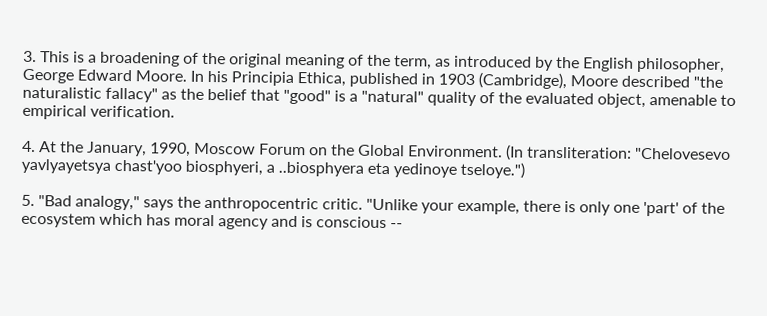3. This is a broadening of the original meaning of the term, as introduced by the English philosopher, George Edward Moore. In his Principia Ethica, published in 1903 (Cambridge), Moore described "the naturalistic fallacy" as the belief that "good" is a "natural" quality of the evaluated object, amenable to empirical verification.

4. At the January, 1990, Moscow Forum on the Global Environment. (In transliteration: "Chelovesevo yavlyayetsya chast'yoo biosphyeri, a ..biosphyera eta yedinoye tseloye.")

5. "Bad analogy," says the anthropocentric critic. "Unlike your example, there is only one 'part' of the ecosystem which has moral agency and is conscious --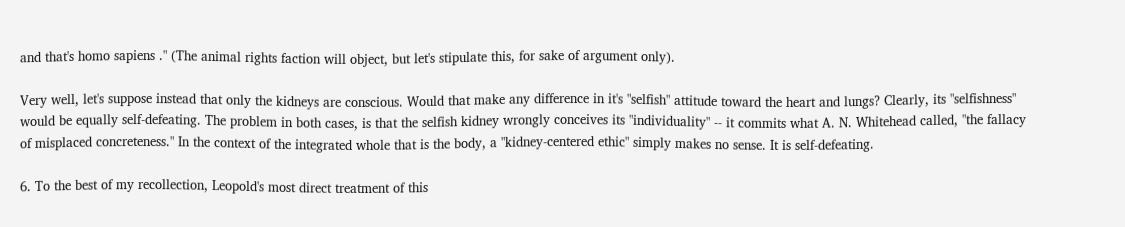and that's homo sapiens ." (The animal rights faction will object, but let's stipulate this, for sake of argument only).

Very well, let's suppose instead that only the kidneys are conscious. Would that make any difference in it's "selfish" attitude toward the heart and lungs? Clearly, its "selfishness" would be equally self-defeating. The problem in both cases, is that the selfish kidney wrongly conceives its "individuality" -- it commits what A. N. Whitehead called, "the fallacy of misplaced concreteness." In the context of the integrated whole that is the body, a "kidney-centered ethic" simply makes no sense. It is self-defeating.

6. To the best of my recollection, Leopold's most direct treatment of this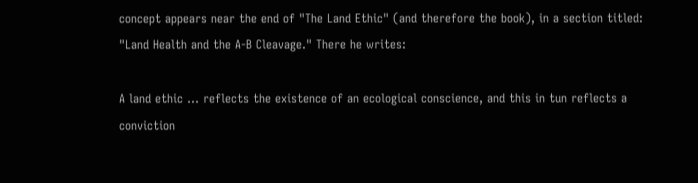concept appears near the end of "The Land Ethic" (and therefore the book), in a section titled: "Land Health and the A-B Cleavage." There he writes:

A land ethic ... reflects the existence of an ecological conscience, and this in tun reflects a conviction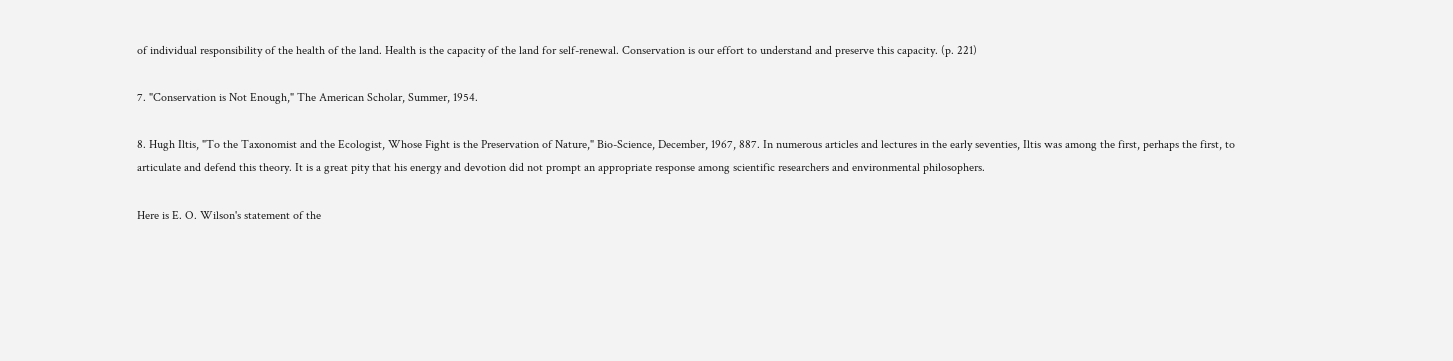of individual responsibility of the health of the land. Health is the capacity of the land for self-renewal. Conservation is our effort to understand and preserve this capacity. (p. 221)

7. "Conservation is Not Enough," The American Scholar, Summer, 1954.

8. Hugh Iltis, "To the Taxonomist and the Ecologist, Whose Fight is the Preservation of Nature," Bio-Science, December, 1967, 887. In numerous articles and lectures in the early seventies, Iltis was among the first, perhaps the first, to articulate and defend this theory. It is a great pity that his energy and devotion did not prompt an appropriate response among scientific researchers and environmental philosophers.

Here is E. O. Wilson's statement of the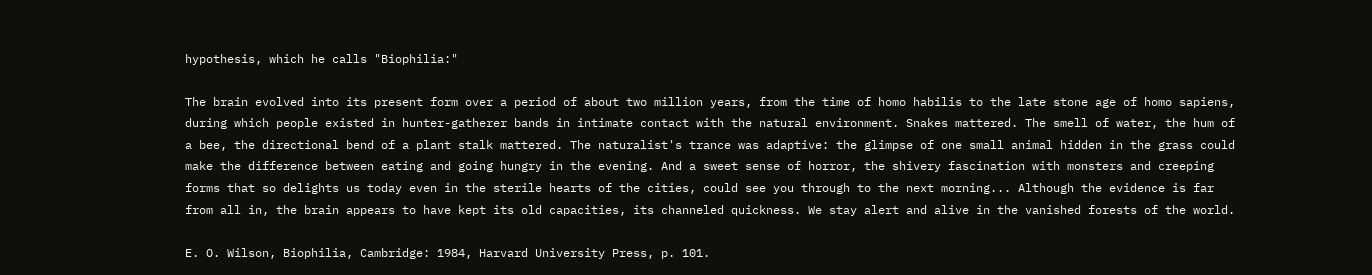hypothesis, which he calls "Biophilia:"

The brain evolved into its present form over a period of about two million years, from the time of homo habilis to the late stone age of homo sapiens, during which people existed in hunter-gatherer bands in intimate contact with the natural environment. Snakes mattered. The smell of water, the hum of a bee, the directional bend of a plant stalk mattered. The naturalist's trance was adaptive: the glimpse of one small animal hidden in the grass could make the difference between eating and going hungry in the evening. And a sweet sense of horror, the shivery fascination with monsters and creeping forms that so delights us today even in the sterile hearts of the cities, could see you through to the next morning... Although the evidence is far from all in, the brain appears to have kept its old capacities, its channeled quickness. We stay alert and alive in the vanished forests of the world.

E. O. Wilson, Biophilia, Cambridge: 1984, Harvard University Press, p. 101.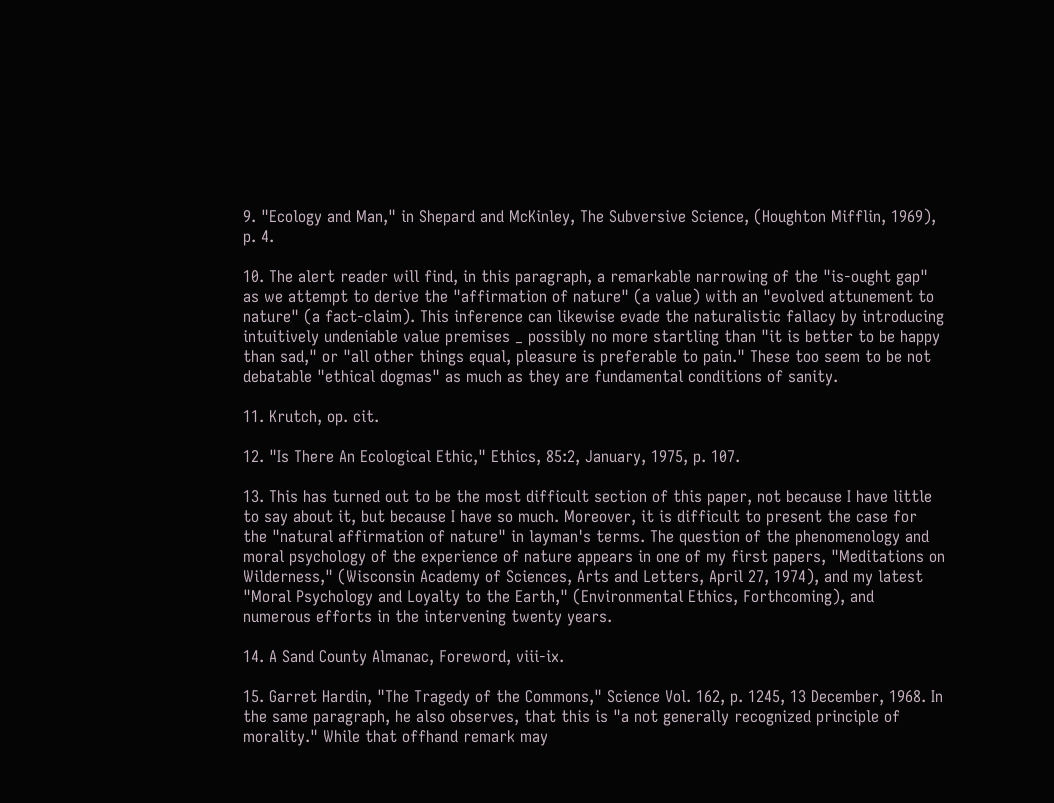9. "Ecology and Man," in Shepard and McKinley, The Subversive Science, (Houghton Mifflin, 1969), p. 4.

10. The alert reader will find, in this paragraph, a remarkable narrowing of the "is-ought gap" as we attempt to derive the "affirmation of nature" (a value) with an "evolved attunement to nature" (a fact-claim). This inference can likewise evade the naturalistic fallacy by introducing intuitively undeniable value premises _ possibly no more startling than "it is better to be happy than sad," or "all other things equal, pleasure is preferable to pain." These too seem to be not debatable "ethical dogmas" as much as they are fundamental conditions of sanity.

11. Krutch, op. cit.

12. "Is There An Ecological Ethic," Ethics, 85:2, January, 1975, p. 107.

13. This has turned out to be the most difficult section of this paper, not because I have little to say about it, but because I have so much. Moreover, it is difficult to present the case for the "natural affirmation of nature" in layman's terms. The question of the phenomenology and moral psychology of the experience of nature appears in one of my first papers, "Meditations on Wilderness," (Wisconsin Academy of Sciences, Arts and Letters, April 27, 1974), and my latest "Moral Psychology and Loyalty to the Earth," (Environmental Ethics, Forthcoming), and numerous efforts in the intervening twenty years.

14. A Sand County Almanac, Foreword, viii-ix.

15. Garret Hardin, "The Tragedy of the Commons," Science Vol. 162, p. 1245, 13 December, 1968. In the same paragraph, he also observes, that this is "a not generally recognized principle of morality." While that offhand remark may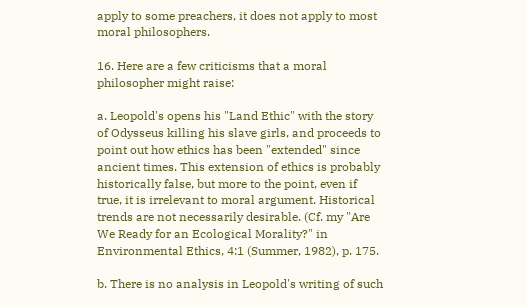apply to some preachers, it does not apply to most moral philosophers.

16. Here are a few criticisms that a moral philosopher might raise:

a. Leopold's opens his "Land Ethic" with the story of Odysseus killing his slave girls, and proceeds to point out how ethics has been "extended" since ancient times. This extension of ethics is probably historically false, but more to the point, even if true, it is irrelevant to moral argument. Historical trends are not necessarily desirable. (Cf. my "Are We Ready for an Ecological Morality?" in Environmental Ethics, 4:1 (Summer, 1982), p. 175.

b. There is no analysis in Leopold's writing of such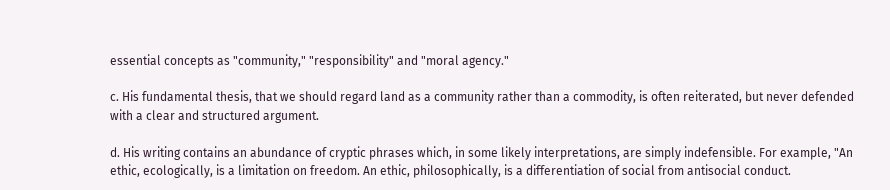essential concepts as "community," "responsibility" and "moral agency."

c. His fundamental thesis, that we should regard land as a community rather than a commodity, is often reiterated, but never defended with a clear and structured argument.

d. His writing contains an abundance of cryptic phrases which, in some likely interpretations, are simply indefensible. For example, "An ethic, ecologically, is a limitation on freedom. An ethic, philosophically, is a differentiation of social from antisocial conduct.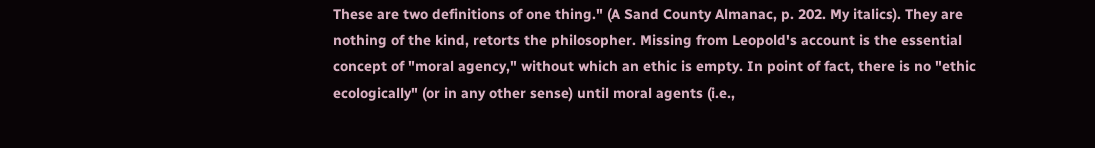These are two definitions of one thing." (A Sand County Almanac, p. 202. My italics). They are nothing of the kind, retorts the philosopher. Missing from Leopold's account is the essential concept of "moral agency," without which an ethic is empty. In point of fact, there is no "ethic ecologically" (or in any other sense) until moral agents (i.e.,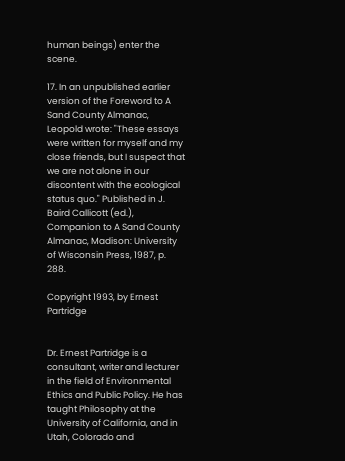human beings) enter the scene.

17. In an unpublished earlier version of the Foreword to A Sand County Almanac, Leopold wrote: "These essays were written for myself and my close friends, but I suspect that we are not alone in our discontent with the ecological status quo." Published in J. Baird Callicott (ed.), Companion to A Sand County Almanac, Madison: University of Wisconsin Press, 1987, p. 288.

Copyright 1993, by Ernest Partridge


Dr. Ernest Partridge is a consultant, writer and lecturer in the field of Environmental Ethics and Public Policy. He has taught Philosophy at the University of California, and in Utah, Colorado and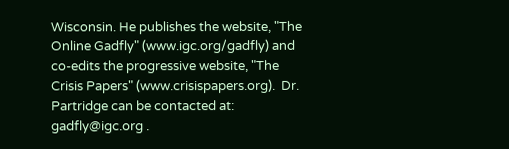Wisconsin. He publishes the website, "The Online Gadfly" (www.igc.org/gadfly) and co-edits the progressive website, "The Crisis Papers" (www.crisispapers.org).  Dr. Partridge can be contacted at: gadfly@igc.org .